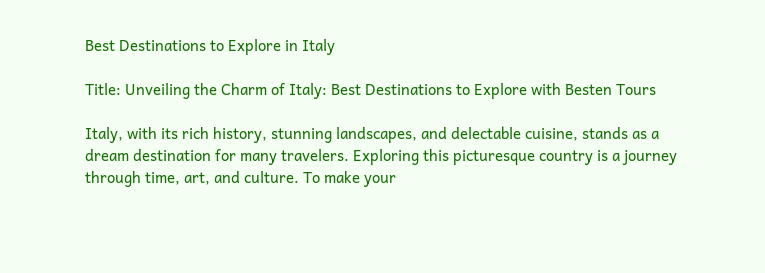Best Destinations to Explore in Italy

Title: Unveiling the Charm of Italy: Best Destinations to Explore with Besten Tours

Italy, with its rich history, stunning landscapes, and delectable cuisine, stands as a dream destination for many travelers. Exploring this picturesque country is a journey through time, art, and culture. To make your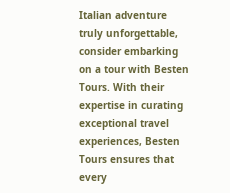Italian adventure truly unforgettable, consider embarking on a tour with Besten Tours. With their expertise in curating exceptional travel experiences, Besten Tours ensures that every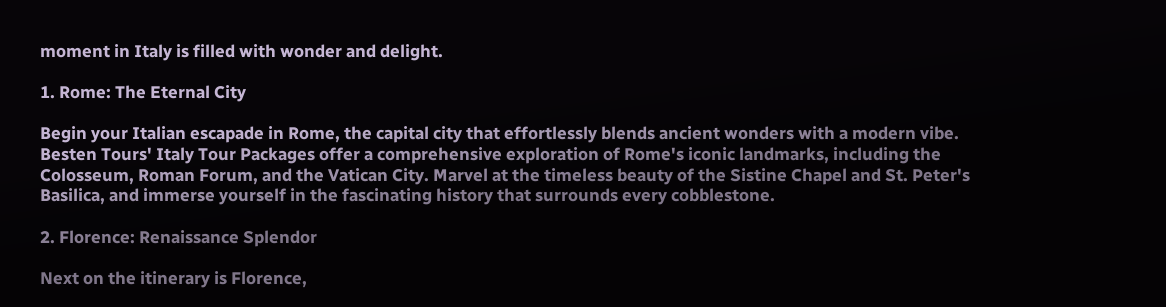moment in Italy is filled with wonder and delight.

1. Rome: The Eternal City

Begin your Italian escapade in Rome, the capital city that effortlessly blends ancient wonders with a modern vibe. Besten Tours' Italy Tour Packages offer a comprehensive exploration of Rome's iconic landmarks, including the Colosseum, Roman Forum, and the Vatican City. Marvel at the timeless beauty of the Sistine Chapel and St. Peter's Basilica, and immerse yourself in the fascinating history that surrounds every cobblestone.

2. Florence: Renaissance Splendor

Next on the itinerary is Florence,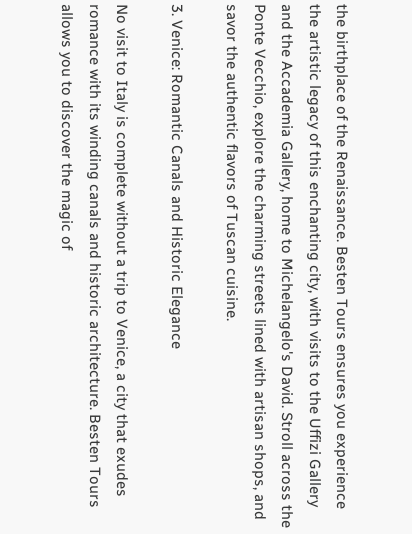the birthplace of the Renaissance. Besten Tours ensures you experience the artistic legacy of this enchanting city, with visits to the Uffizi Gallery and the Accademia Gallery, home to Michelangelo's David. Stroll across the Ponte Vecchio, explore the charming streets lined with artisan shops, and savor the authentic flavors of Tuscan cuisine.

3. Venice: Romantic Canals and Historic Elegance

No visit to Italy is complete without a trip to Venice, a city that exudes romance with its winding canals and historic architecture. Besten Tours allows you to discover the magic of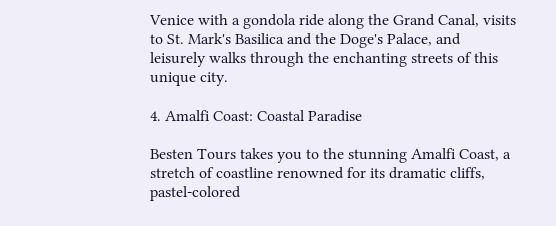Venice with a gondola ride along the Grand Canal, visits to St. Mark's Basilica and the Doge's Palace, and leisurely walks through the enchanting streets of this unique city.

4. Amalfi Coast: Coastal Paradise

Besten Tours takes you to the stunning Amalfi Coast, a stretch of coastline renowned for its dramatic cliffs, pastel-colored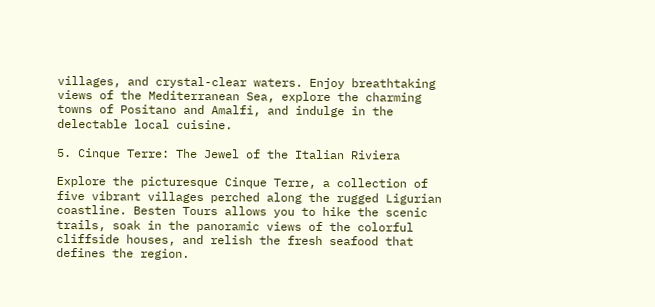villages, and crystal-clear waters. Enjoy breathtaking views of the Mediterranean Sea, explore the charming towns of Positano and Amalfi, and indulge in the delectable local cuisine.

5. Cinque Terre: The Jewel of the Italian Riviera

Explore the picturesque Cinque Terre, a collection of five vibrant villages perched along the rugged Ligurian coastline. Besten Tours allows you to hike the scenic trails, soak in the panoramic views of the colorful cliffside houses, and relish the fresh seafood that defines the region.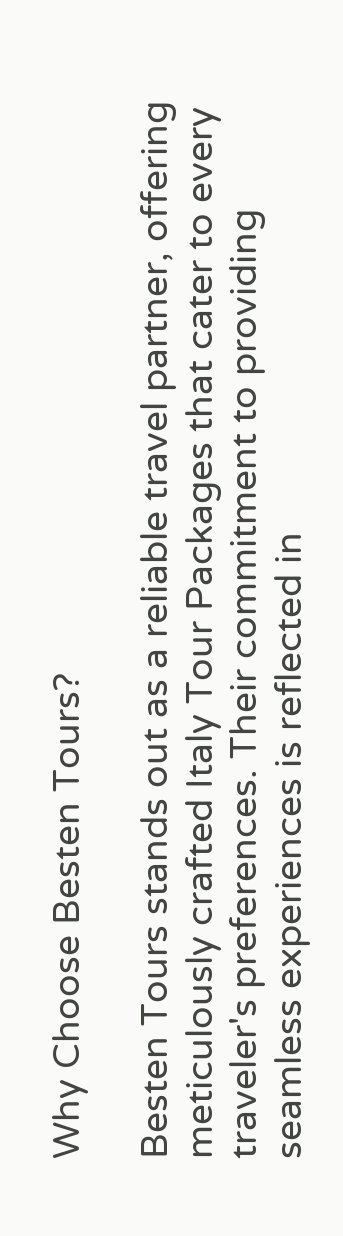Why Choose Besten Tours?

Besten Tours stands out as a reliable travel partner, offering meticulously crafted Italy Tour Packages that cater to every traveler's preferences. Their commitment to providing seamless experiences is reflected in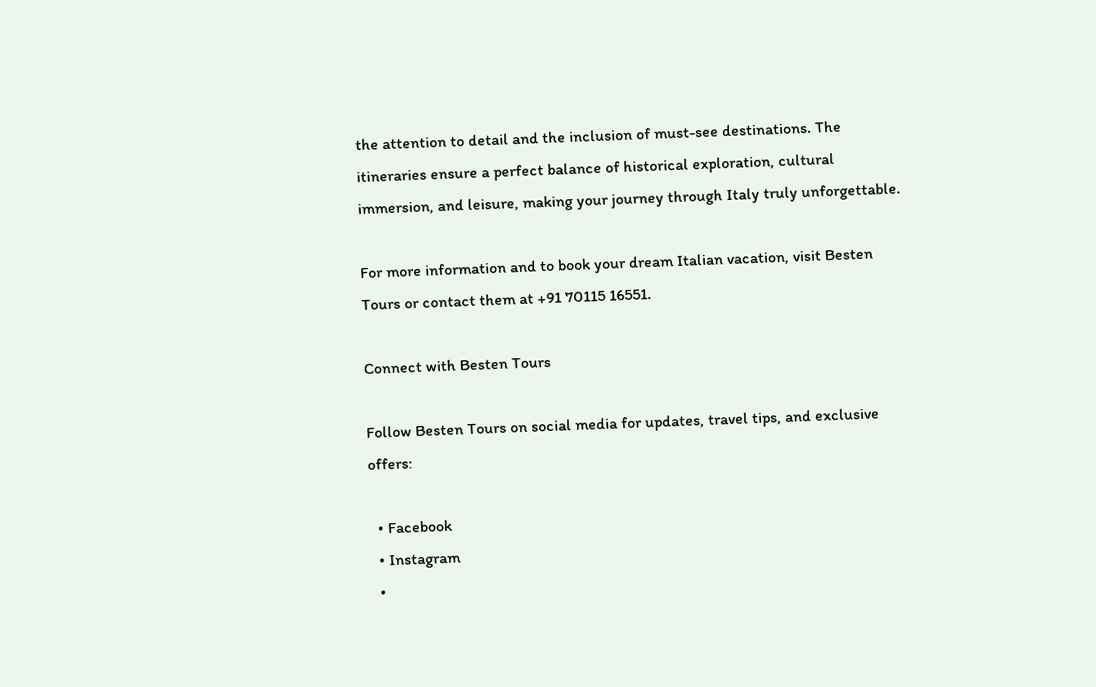the attention to detail and the inclusion of must-see destinations. The itineraries ensure a perfect balance of historical exploration, cultural immersion, and leisure, making your journey through Italy truly unforgettable.

For more information and to book your dream Italian vacation, visit Besten Tours or contact them at +91 70115 16551.

Connect with Besten Tours

Follow Besten Tours on social media for updates, travel tips, and exclusive offers:

  • Facebook
  • Instagram
  •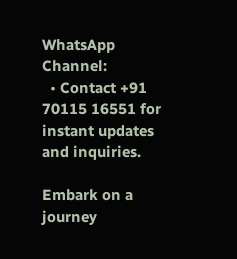WhatsApp Channel:
  • Contact +91 70115 16551 for instant updates and inquiries.

Embark on a journey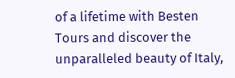of a lifetime with Besten Tours and discover the unparalleled beauty of Italy,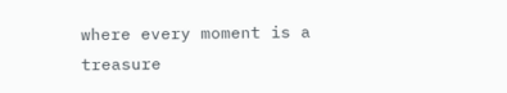where every moment is a treasure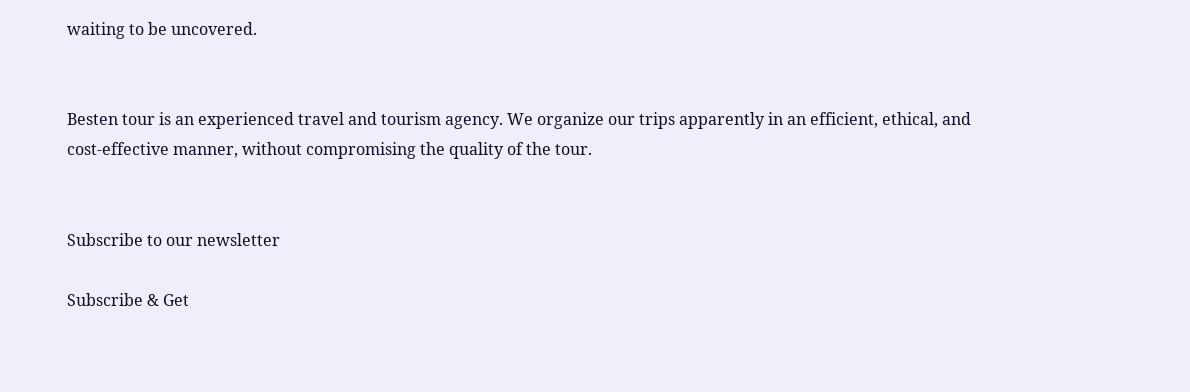waiting to be uncovered.


Besten tour is an experienced travel and tourism agency. We organize our trips apparently in an efficient, ethical, and cost-effective manner, without compromising the quality of the tour.


Subscribe to our newsletter

Subscribe & Get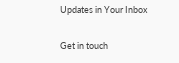Updates in Your Inbox

Get in touch